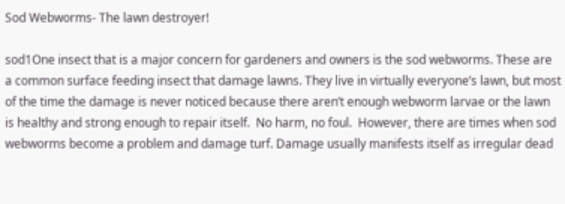Sod Webworms- The lawn destroyer!

sod1One insect that is a major concern for gardeners and owners is the sod webworms. These are a common surface feeding insect that damage lawns. They live in virtually everyone’s lawn, but most of the time the damage is never noticed because there aren’t enough webworm larvae or the lawn is healthy and strong enough to repair itself.  No harm, no foul.  However, there are times when sod webworms become a problem and damage turf. Damage usually manifests itself as irregular dead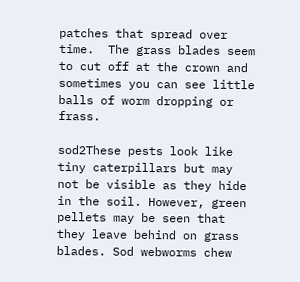patches that spread over time.  The grass blades seem to cut off at the crown and sometimes you can see little balls of worm dropping or frass.

sod2These pests look like tiny caterpillars but may not be visible as they hide in the soil. However, green pellets may be seen that they leave behind on grass blades. Sod webworms chew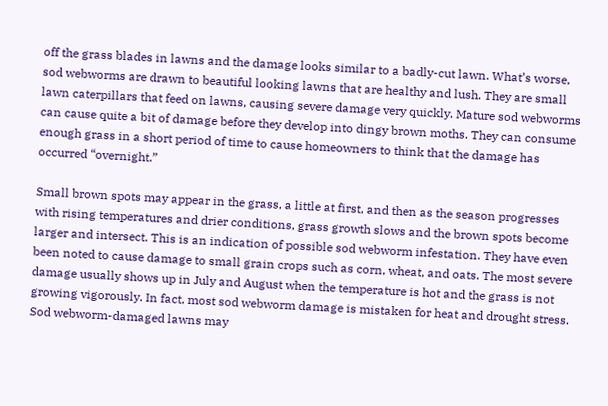off the grass blades in lawns and the damage looks similar to a badly-cut lawn. What’s worse, sod webworms are drawn to beautiful looking lawns that are healthy and lush. They are small lawn caterpillars that feed on lawns, causing severe damage very quickly. Mature sod webworms can cause quite a bit of damage before they develop into dingy brown moths. They can consume enough grass in a short period of time to cause homeowners to think that the damage has occurred “overnight.”

Small brown spots may appear in the grass, a little at first, and then as the season progresses with rising temperatures and drier conditions, grass growth slows and the brown spots become larger and intersect. This is an indication of possible sod webworm infestation. They have even been noted to cause damage to small grain crops such as corn, wheat, and oats. The most severe damage usually shows up in July and August when the temperature is hot and the grass is not growing vigorously. In fact, most sod webworm damage is mistaken for heat and drought stress. Sod webworm-damaged lawns may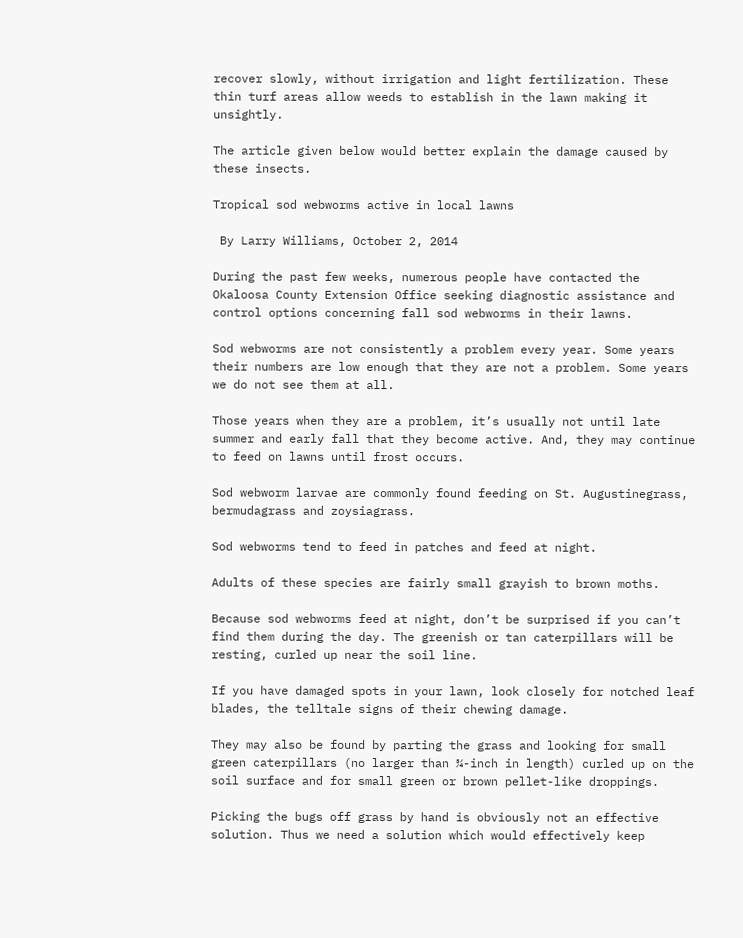recover slowly, without irrigation and light fertilization. These thin turf areas allow weeds to establish in the lawn making it unsightly.

The article given below would better explain the damage caused by these insects.

Tropical sod webworms active in local lawns

 By Larry Williams, October 2, 2014

During the past few weeks, numerous people have contacted the Okaloosa County Extension Office seeking diagnostic assistance and control options concerning fall sod webworms in their lawns.

Sod webworms are not consistently a problem every year. Some years their numbers are low enough that they are not a problem. Some years we do not see them at all.

Those years when they are a problem, it’s usually not until late summer and early fall that they become active. And, they may continue to feed on lawns until frost occurs.

Sod webworm larvae are commonly found feeding on St. Augustinegrass, bermudagrass and zoysiagrass.

Sod webworms tend to feed in patches and feed at night.

Adults of these species are fairly small grayish to brown moths.

Because sod webworms feed at night, don’t be surprised if you can’t find them during the day. The greenish or tan caterpillars will be resting, curled up near the soil line.

If you have damaged spots in your lawn, look closely for notched leaf blades, the telltale signs of their chewing damage.

They may also be found by parting the grass and looking for small green caterpillars (no larger than ¾-inch in length) curled up on the soil surface and for small green or brown pellet-like droppings.

Picking the bugs off grass by hand is obviously not an effective solution. Thus we need a solution which would effectively keep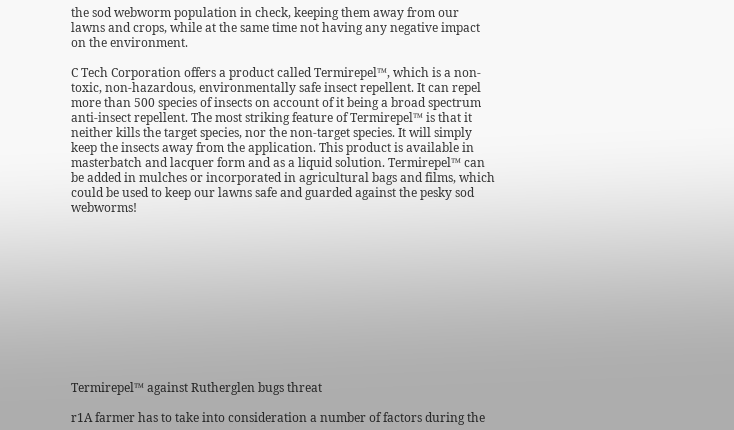the sod webworm population in check, keeping them away from our lawns and crops, while at the same time not having any negative impact on the environment.

C Tech Corporation offers a product called Termirepel™, which is a non-toxic, non-hazardous, environmentally safe insect repellent. It can repel more than 500 species of insects on account of it being a broad spectrum anti-insect repellent. The most striking feature of Termirepel™ is that it neither kills the target species, nor the non-target species. It will simply keep the insects away from the application. This product is available in masterbatch and lacquer form and as a liquid solution. Termirepel™ can be added in mulches or incorporated in agricultural bags and films, which could be used to keep our lawns safe and guarded against the pesky sod webworms!











Termirepel™ against Rutherglen bugs threat

r1A farmer has to take into consideration a number of factors during the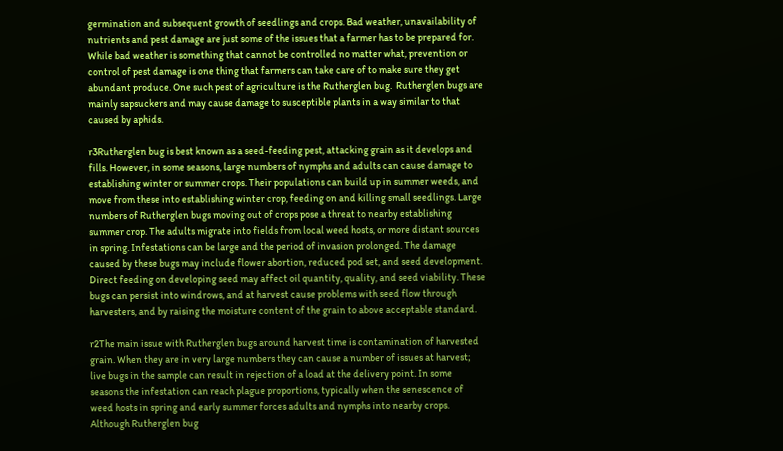germination and subsequent growth of seedlings and crops. Bad weather, unavailability of nutrients and pest damage are just some of the issues that a farmer has to be prepared for. While bad weather is something that cannot be controlled no matter what, prevention or control of pest damage is one thing that farmers can take care of to make sure they get abundant produce. One such pest of agriculture is the Rutherglen bug.  Rutherglen bugs are mainly sapsuckers and may cause damage to susceptible plants in a way similar to that caused by aphids.

r3Rutherglen bug is best known as a seed-feeding pest, attacking grain as it develops and fills. However, in some seasons, large numbers of nymphs and adults can cause damage to establishing winter or summer crops. Their populations can build up in summer weeds, and move from these into establishing winter crop, feeding on and killing small seedlings. Large numbers of Rutherglen bugs moving out of crops pose a threat to nearby establishing summer crop. The adults migrate into fields from local weed hosts, or more distant sources in spring. Infestations can be large and the period of invasion prolonged. The damage caused by these bugs may include flower abortion, reduced pod set, and seed development. Direct feeding on developing seed may affect oil quantity, quality, and seed viability. These bugs can persist into windrows, and at harvest cause problems with seed flow through harvesters, and by raising the moisture content of the grain to above acceptable standard.

r2The main issue with Rutherglen bugs around harvest time is contamination of harvested grain. When they are in very large numbers they can cause a number of issues at harvest; live bugs in the sample can result in rejection of a load at the delivery point. In some seasons the infestation can reach plague proportions, typically when the senescence of weed hosts in spring and early summer forces adults and nymphs into nearby crops. Although Rutherglen bug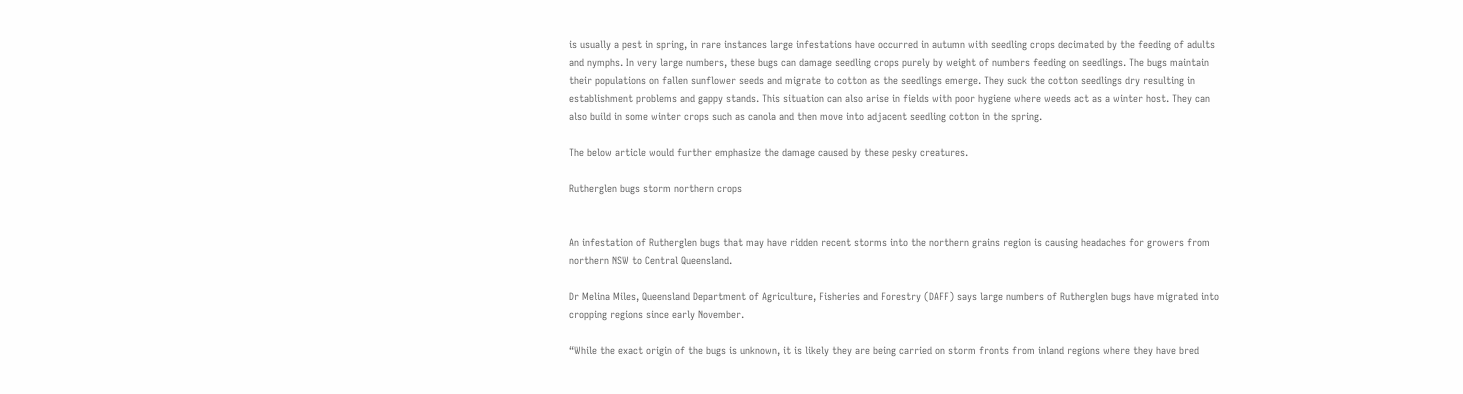is usually a pest in spring, in rare instances large infestations have occurred in autumn with seedling crops decimated by the feeding of adults and nymphs. In very large numbers, these bugs can damage seedling crops purely by weight of numbers feeding on seedlings. The bugs maintain their populations on fallen sunflower seeds and migrate to cotton as the seedlings emerge. They suck the cotton seedlings dry resulting in establishment problems and gappy stands. This situation can also arise in fields with poor hygiene where weeds act as a winter host. They can also build in some winter crops such as canola and then move into adjacent seedling cotton in the spring.

The below article would further emphasize the damage caused by these pesky creatures.

Rutherglen bugs storm northern crops


An infestation of Rutherglen bugs that may have ridden recent storms into the northern grains region is causing headaches for growers from northern NSW to Central Queensland.

Dr Melina Miles, Queensland Department of Agriculture, Fisheries and Forestry (DAFF) says large numbers of Rutherglen bugs have migrated into cropping regions since early November.

“While the exact origin of the bugs is unknown, it is likely they are being carried on storm fronts from inland regions where they have bred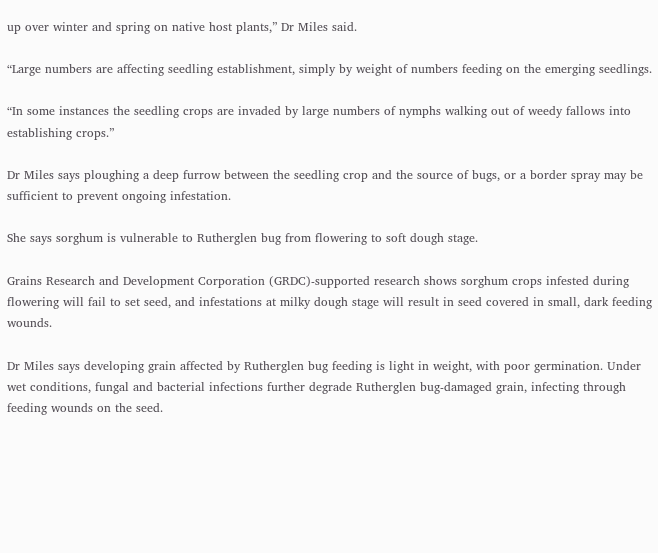up over winter and spring on native host plants,” Dr Miles said.

“Large numbers are affecting seedling establishment, simply by weight of numbers feeding on the emerging seedlings.

“In some instances the seedling crops are invaded by large numbers of nymphs walking out of weedy fallows into establishing crops.”

Dr Miles says ploughing a deep furrow between the seedling crop and the source of bugs, or a border spray may be sufficient to prevent ongoing infestation.

She says sorghum is vulnerable to Rutherglen bug from flowering to soft dough stage.

Grains Research and Development Corporation (GRDC)-supported research shows sorghum crops infested during flowering will fail to set seed, and infestations at milky dough stage will result in seed covered in small, dark feeding wounds.

Dr Miles says developing grain affected by Rutherglen bug feeding is light in weight, with poor germination. Under wet conditions, fungal and bacterial infections further degrade Rutherglen bug-damaged grain, infecting through feeding wounds on the seed.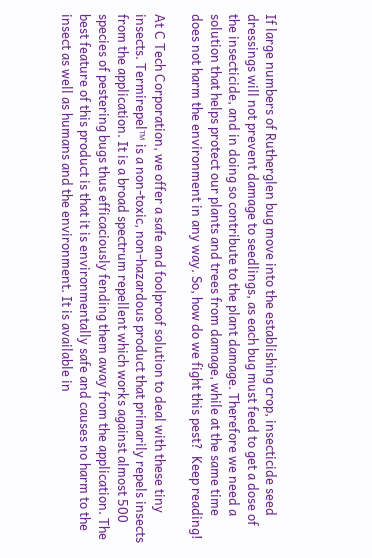If large numbers of Rutherglen bug move into the establishing crop, insecticide seed dressings will not prevent damage to seedlings, as each bug must feed to get a dose of the insecticide, and in doing so contribute to the plant damage. Therefore we need a solution that helps protect our plants and trees from damage, while at the same time does not harm the environment in any way. So, how do we fight this pest?  Keep reading!

At C Tech Corporation, we offer a safe and foolproof solution to deal with these tiny insects. Termirepel™ is a non-toxic, non-hazardous product that primarily repels insects from the application. It is a broad spectrum repellent which works against almost 500 species of pestering bugs thus efficaciously fending them away from the application. The best feature of this product is that it is environmentally safe and causes no harm to the insect as well as humans and the environment. It is available in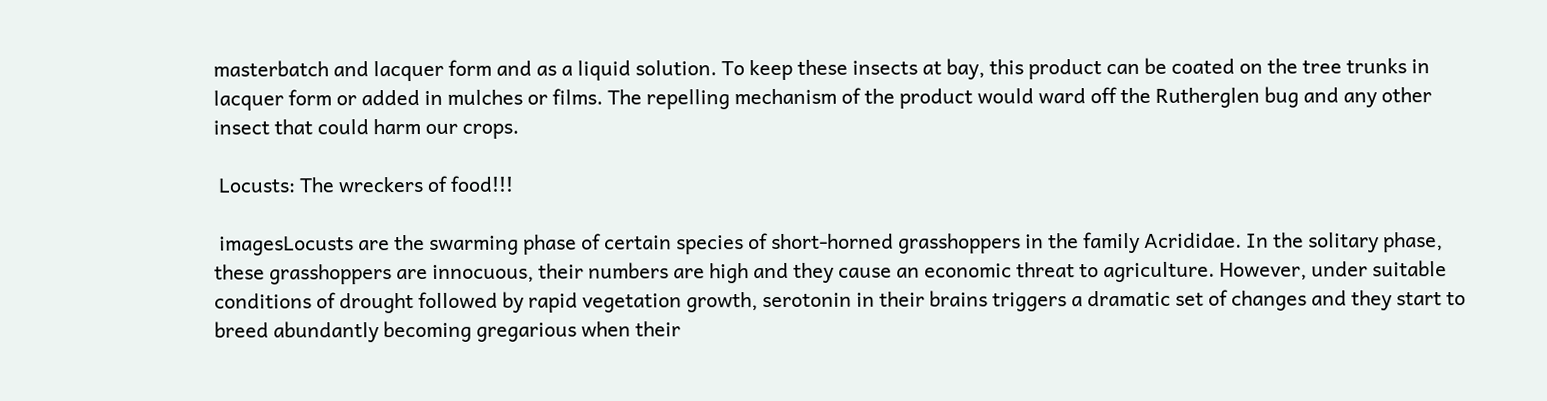masterbatch and lacquer form and as a liquid solution. To keep these insects at bay, this product can be coated on the tree trunks in lacquer form or added in mulches or films. The repelling mechanism of the product would ward off the Rutherglen bug and any other insect that could harm our crops.

 Locusts: The wreckers of food!!!

 imagesLocusts are the swarming phase of certain species of short-horned grasshoppers in the family Acrididae. In the solitary phase, these grasshoppers are innocuous, their numbers are high and they cause an economic threat to agriculture. However, under suitable conditions of drought followed by rapid vegetation growth, serotonin in their brains triggers a dramatic set of changes and they start to breed abundantly becoming gregarious when their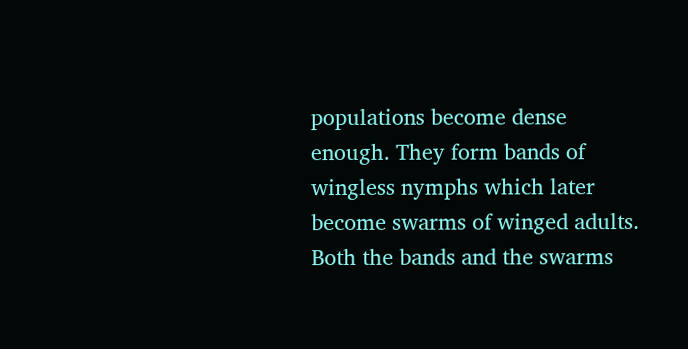populations become dense enough. They form bands of wingless nymphs which later become swarms of winged adults. Both the bands and the swarms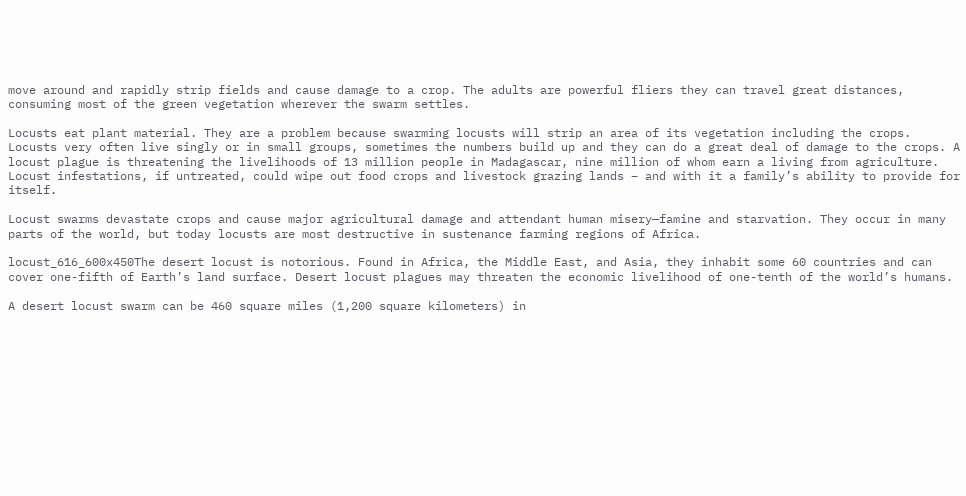move around and rapidly strip fields and cause damage to a crop. The adults are powerful fliers they can travel great distances, consuming most of the green vegetation wherever the swarm settles.

Locusts eat plant material. They are a problem because swarming locusts will strip an area of its vegetation including the crops. Locusts very often live singly or in small groups, sometimes the numbers build up and they can do a great deal of damage to the crops. A locust plague is threatening the livelihoods of 13 million people in Madagascar, nine million of whom earn a living from agriculture. Locust infestations, if untreated, could wipe out food crops and livestock grazing lands – and with it a family’s ability to provide for itself.

Locust swarms devastate crops and cause major agricultural damage and attendant human misery—famine and starvation. They occur in many parts of the world, but today locusts are most destructive in sustenance farming regions of Africa.

locust_616_600x450The desert locust is notorious. Found in Africa, the Middle East, and Asia, they inhabit some 60 countries and can cover one-fifth of Earth’s land surface. Desert locust plagues may threaten the economic livelihood of one-tenth of the world’s humans.

A desert locust swarm can be 460 square miles (1,200 square kilometers) in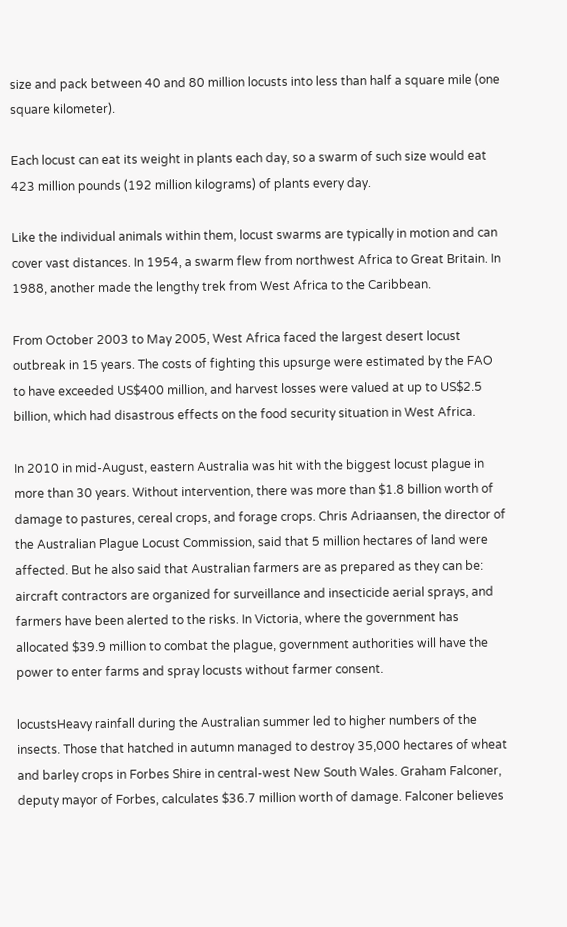size and pack between 40 and 80 million locusts into less than half a square mile (one square kilometer).

Each locust can eat its weight in plants each day, so a swarm of such size would eat 423 million pounds (192 million kilograms) of plants every day.

Like the individual animals within them, locust swarms are typically in motion and can cover vast distances. In 1954, a swarm flew from northwest Africa to Great Britain. In 1988, another made the lengthy trek from West Africa to the Caribbean.

From October 2003 to May 2005, West Africa faced the largest desert locust outbreak in 15 years. The costs of fighting this upsurge were estimated by the FAO to have exceeded US$400 million, and harvest losses were valued at up to US$2.5 billion, which had disastrous effects on the food security situation in West Africa.

In 2010 in mid-August, eastern Australia was hit with the biggest locust plague in more than 30 years. Without intervention, there was more than $1.8 billion worth of damage to pastures, cereal crops, and forage crops. Chris Adriaansen, the director of the Australian Plague Locust Commission, said that 5 million hectares of land were affected. But he also said that Australian farmers are as prepared as they can be: aircraft contractors are organized for surveillance and insecticide aerial sprays, and farmers have been alerted to the risks. In Victoria, where the government has allocated $39.9 million to combat the plague, government authorities will have the power to enter farms and spray locusts without farmer consent.

locustsHeavy rainfall during the Australian summer led to higher numbers of the insects. Those that hatched in autumn managed to destroy 35,000 hectares of wheat and barley crops in Forbes Shire in central-west New South Wales. Graham Falconer, deputy mayor of Forbes, calculates $36.7 million worth of damage. Falconer believes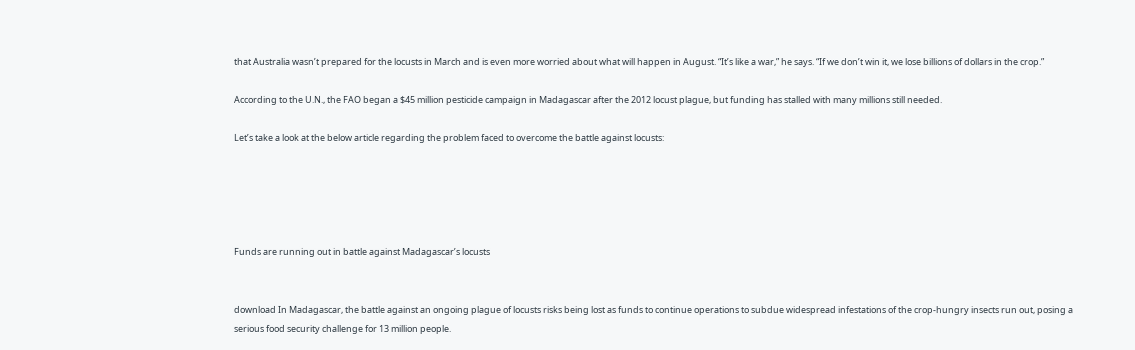that Australia wasn’t prepared for the locusts in March and is even more worried about what will happen in August. “It’s like a war,” he says. “If we don’t win it, we lose billions of dollars in the crop.”

According to the U.N., the FAO began a $45 million pesticide campaign in Madagascar after the 2012 locust plague, but funding has stalled with many millions still needed.

Let’s take a look at the below article regarding the problem faced to overcome the battle against locusts:





Funds are running out in battle against Madagascar’s locusts


download In Madagascar, the battle against an ongoing plague of locusts risks being lost as funds to continue operations to subdue widespread infestations of the crop-hungry insects run out, posing a serious food security challenge for 13 million people.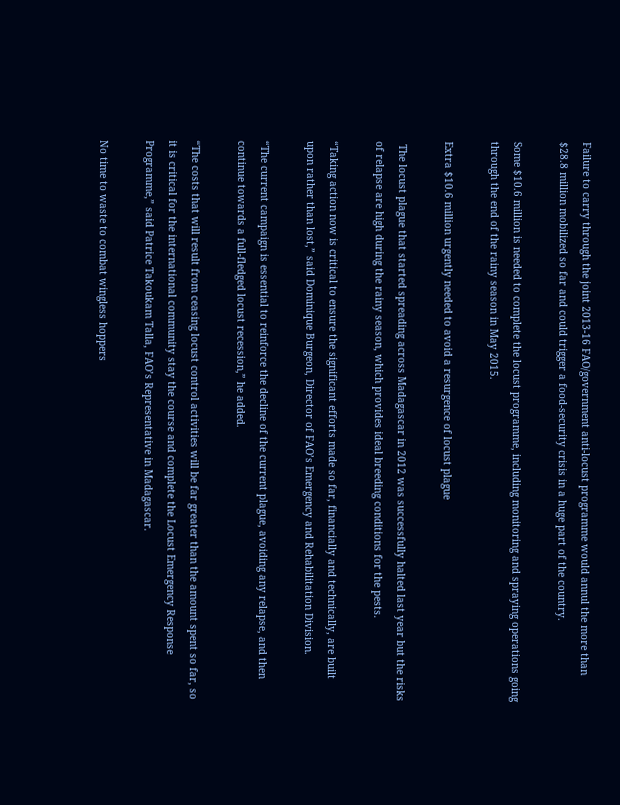Failure to carry through the joint 2013-16 FAO/government anti-locust programme would annul the more than $28.8 million mobilized so far and could trigger a food-security crisis in a huge part of the country.

Some $10.6 million is needed to complete the locust programme, including monitoring and spraying operations going through the end of the rainy season in May 2015.

Extra $10.6 million urgently needed to avoid a resurgence of locust plague

 The locust plague that started spreading across Madagascar in 2012 was successfully halted last year but the risks of relapse are high during the rainy season, which provides ideal breeding conditions for the pests.

“Taking action now is critical to ensure the significant efforts made so far, financially and technically, are built upon rather than lost,” said Dominique Burgeon, Director of FAO’s Emergency and Rehabilitation Division.

“The current campaign is essential to reinforce the decline of the current plague, avoiding any relapse, and then continue towards a full-fledged locust recession,” he added.

“The costs that will result from ceasing locust control activities will be far greater than the amount spent so far, so it is critical for the international community stay the course and complete the Locust Emergency Response Programme,” said Patrice Takoukam Talla, FAO’s Representative in Madagascar.

No time to waste to combat wingless hoppers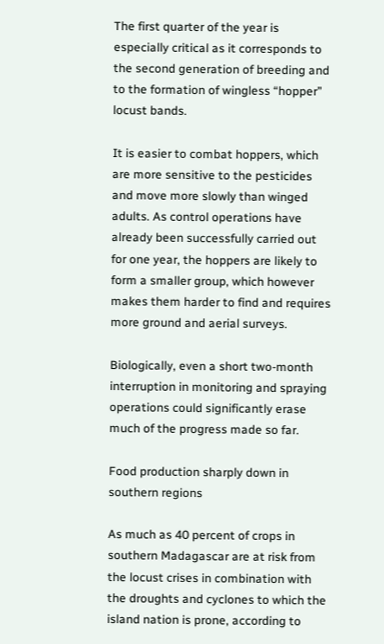The first quarter of the year is especially critical as it corresponds to the second generation of breeding and to the formation of wingless “hopper” locust bands.

It is easier to combat hoppers, which are more sensitive to the pesticides and move more slowly than winged adults. As control operations have already been successfully carried out for one year, the hoppers are likely to form a smaller group, which however makes them harder to find and requires more ground and aerial surveys.

Biologically, even a short two-month interruption in monitoring and spraying operations could significantly erase much of the progress made so far.

Food production sharply down in southern regions

As much as 40 percent of crops in southern Madagascar are at risk from the locust crises in combination with the droughts and cyclones to which the island nation is prone, according to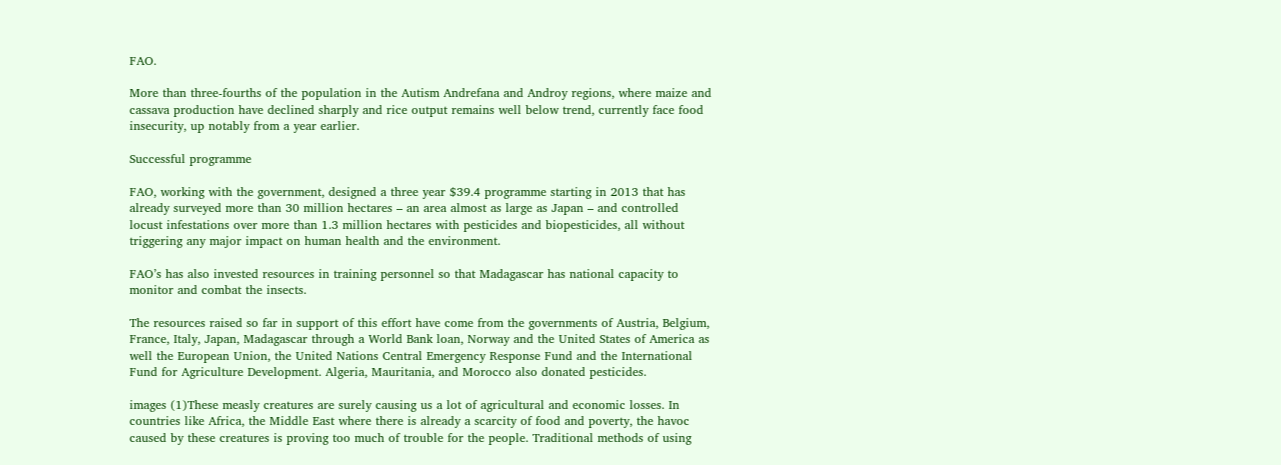FAO.

More than three-fourths of the population in the Autism Andrefana and Androy regions, where maize and cassava production have declined sharply and rice output remains well below trend, currently face food insecurity, up notably from a year earlier.

Successful programme

FAO, working with the government, designed a three year $39.4 programme starting in 2013 that has already surveyed more than 30 million hectares – an area almost as large as Japan – and controlled locust infestations over more than 1.3 million hectares with pesticides and biopesticides, all without triggering any major impact on human health and the environment.

FAO’s has also invested resources in training personnel so that Madagascar has national capacity to monitor and combat the insects.

The resources raised so far in support of this effort have come from the governments of Austria, Belgium, France, Italy, Japan, Madagascar through a World Bank loan, Norway and the United States of America as well the European Union, the United Nations Central Emergency Response Fund and the International Fund for Agriculture Development. Algeria, Mauritania, and Morocco also donated pesticides.

images (1)These measly creatures are surely causing us a lot of agricultural and economic losses. In countries like Africa, the Middle East where there is already a scarcity of food and poverty, the havoc caused by these creatures is proving too much of trouble for the people. Traditional methods of using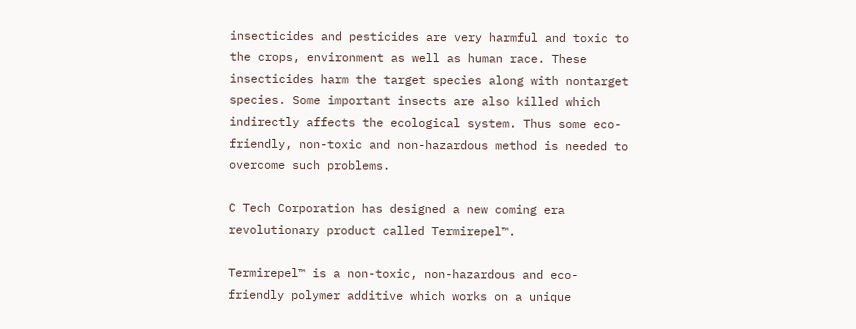insecticides and pesticides are very harmful and toxic to the crops, environment as well as human race. These insecticides harm the target species along with nontarget species. Some important insects are also killed which indirectly affects the ecological system. Thus some eco-friendly, non-toxic and non-hazardous method is needed to overcome such problems.

C Tech Corporation has designed a new coming era revolutionary product called Termirepel™.

Termirepel™ is a non-toxic, non-hazardous and eco-friendly polymer additive which works on a unique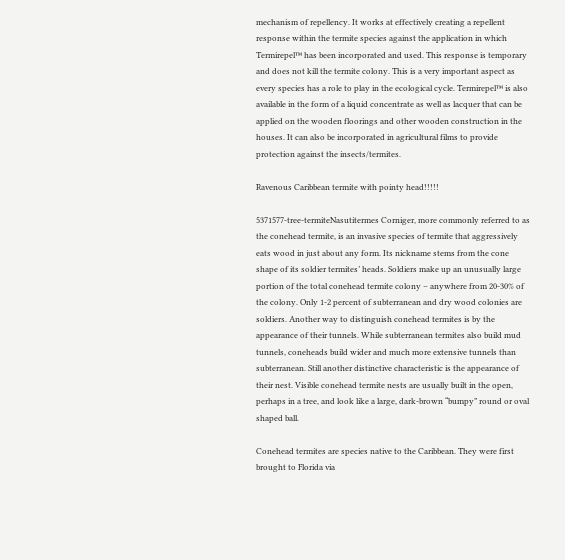mechanism of repellency. It works at effectively creating a repellent response within the termite species against the application in which Termirepel™ has been incorporated and used. This response is temporary and does not kill the termite colony. This is a very important aspect as every species has a role to play in the ecological cycle. Termirepel™ is also available in the form of a liquid concentrate as well as lacquer that can be applied on the wooden floorings and other wooden construction in the houses. It can also be incorporated in agricultural films to provide protection against the insects/termites.

Ravenous Caribbean termite with pointy head!!!!!

5371577-tree-termiteNasutitermes Corniger, more commonly referred to as the conehead termite, is an invasive species of termite that aggressively eats wood in just about any form. Its nickname stems from the cone shape of its soldier termites’ heads. Soldiers make up an unusually large portion of the total conehead termite colony – anywhere from 20-30% of the colony. Only 1-2 percent of subterranean and dry wood colonies are soldiers. Another way to distinguish conehead termites is by the appearance of their tunnels. While subterranean termites also build mud tunnels, coneheads build wider and much more extensive tunnels than subterranean. Still another distinctive characteristic is the appearance of their nest. Visible conehead termite nests are usually built in the open, perhaps in a tree, and look like a large, dark-brown “bumpy” round or oval shaped ball.

Conehead termites are species native to the Caribbean. They were first brought to Florida via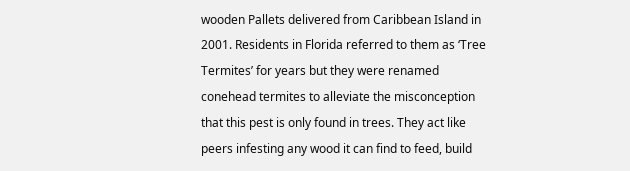wooden Pallets delivered from Caribbean Island in 2001. Residents in Florida referred to them as ‘Tree Termites’ for years but they were renamed conehead termites to alleviate the misconception that this pest is only found in trees. They act like peers infesting any wood it can find to feed, build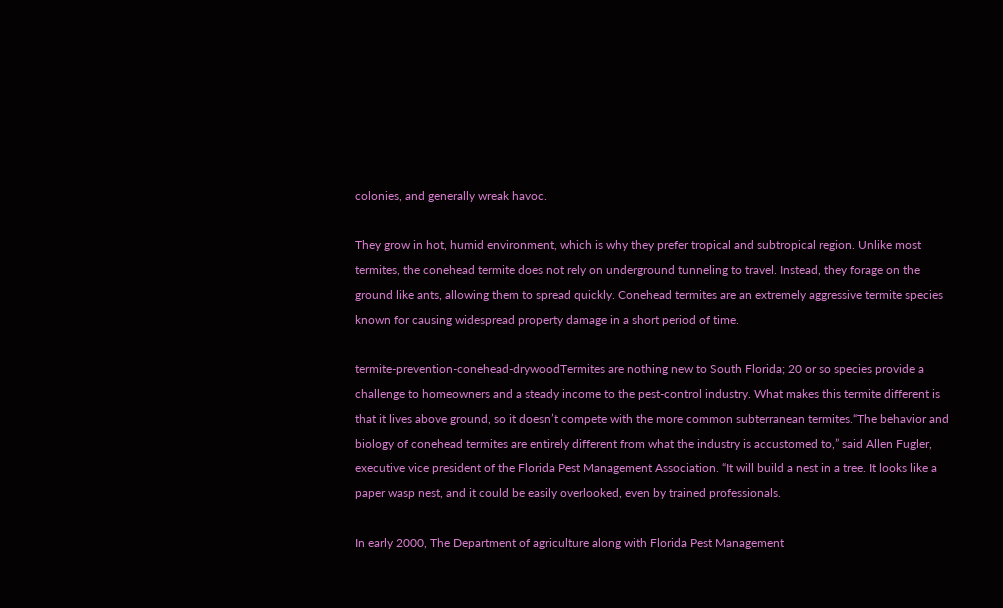colonies, and generally wreak havoc.

They grow in hot, humid environment, which is why they prefer tropical and subtropical region. Unlike most termites, the conehead termite does not rely on underground tunneling to travel. Instead, they forage on the ground like ants, allowing them to spread quickly. Conehead termites are an extremely aggressive termite species known for causing widespread property damage in a short period of time.

termite-prevention-conehead-drywoodTermites are nothing new to South Florida; 20 or so species provide a challenge to homeowners and a steady income to the pest-control industry. What makes this termite different is that it lives above ground, so it doesn’t compete with the more common subterranean termites.“The behavior and biology of conehead termites are entirely different from what the industry is accustomed to,” said Allen Fugler, executive vice president of the Florida Pest Management Association. “It will build a nest in a tree. It looks like a paper wasp nest, and it could be easily overlooked, even by trained professionals.

In early 2000, The Department of agriculture along with Florida Pest Management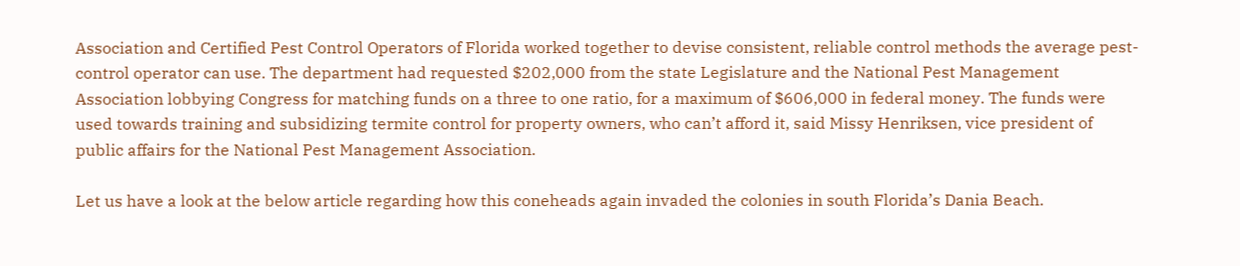Association and Certified Pest Control Operators of Florida worked together to devise consistent, reliable control methods the average pest-control operator can use. The department had requested $202,000 from the state Legislature and the National Pest Management Association lobbying Congress for matching funds on a three to one ratio, for a maximum of $606,000 in federal money. The funds were used towards training and subsidizing termite control for property owners, who can’t afford it, said Missy Henriksen, vice president of public affairs for the National Pest Management Association.

Let us have a look at the below article regarding how this coneheads again invaded the colonies in south Florida’s Dania Beach.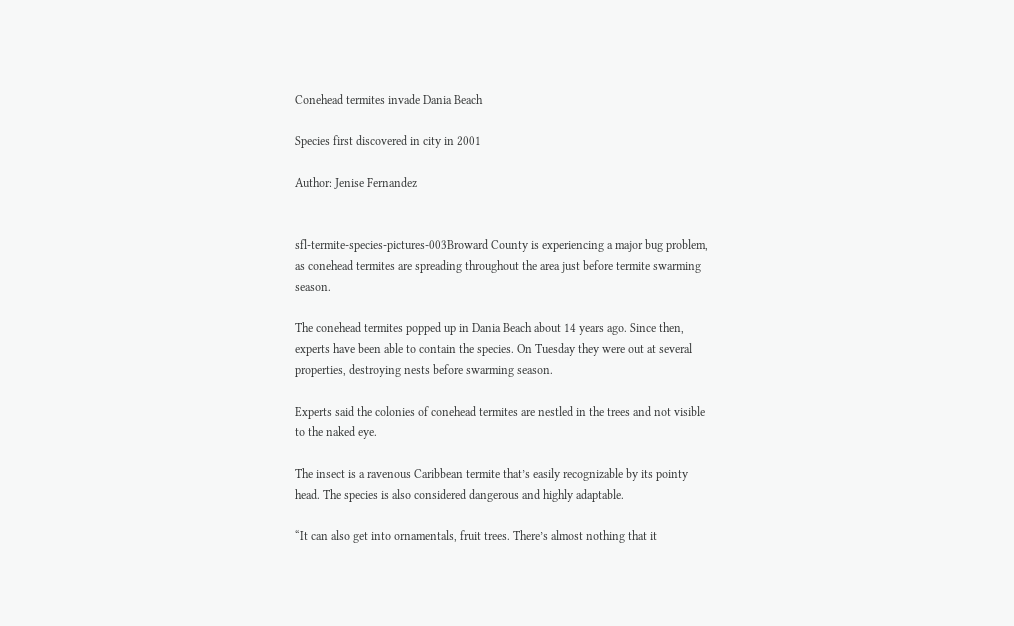Conehead termites invade Dania Beach

Species first discovered in city in 2001

Author: Jenise Fernandez


sfl-termite-species-pictures-003Broward County is experiencing a major bug problem, as conehead termites are spreading throughout the area just before termite swarming season.

The conehead termites popped up in Dania Beach about 14 years ago. Since then, experts have been able to contain the species. On Tuesday they were out at several properties, destroying nests before swarming season.

Experts said the colonies of conehead termites are nestled in the trees and not visible to the naked eye.

The insect is a ravenous Caribbean termite that’s easily recognizable by its pointy head. The species is also considered dangerous and highly adaptable.

“It can also get into ornamentals, fruit trees. There’s almost nothing that it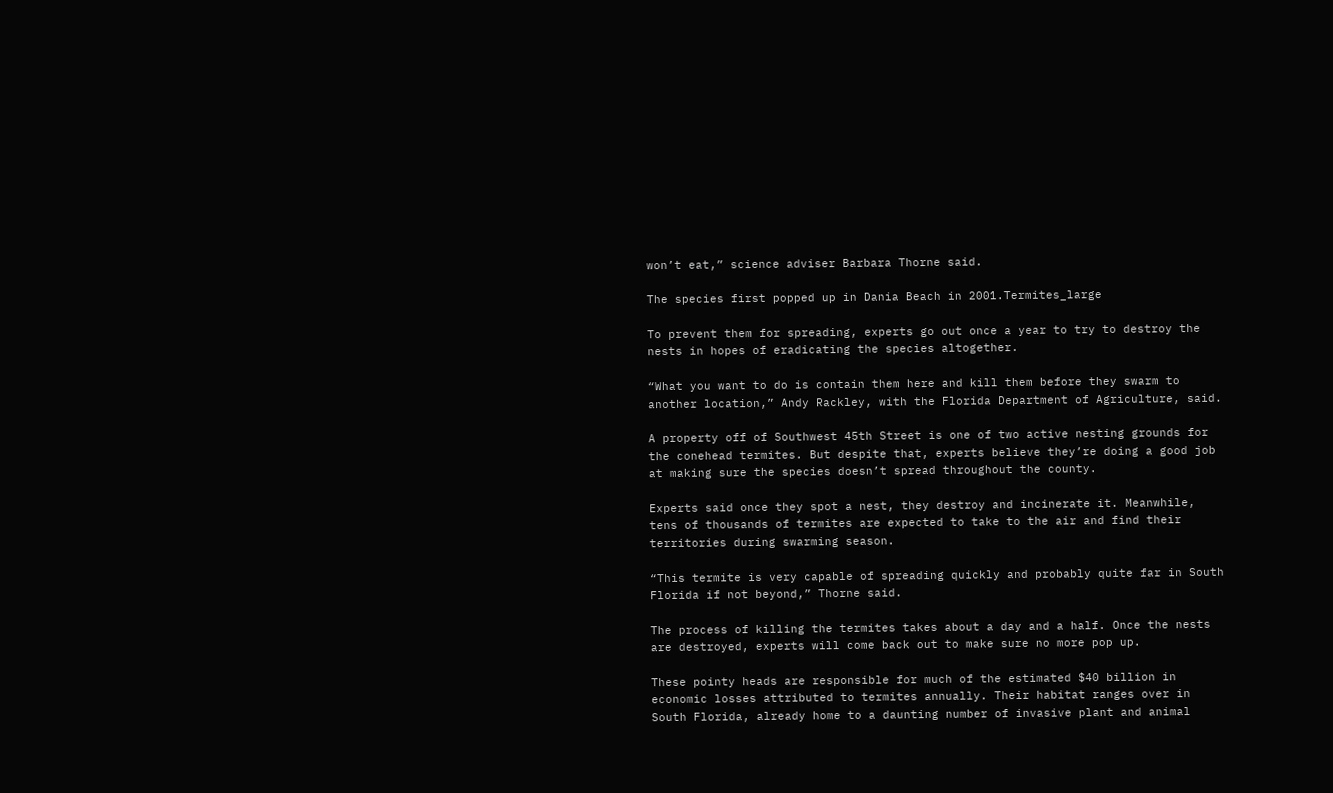won’t eat,” science adviser Barbara Thorne said.

The species first popped up in Dania Beach in 2001.Termites_large

To prevent them for spreading, experts go out once a year to try to destroy the nests in hopes of eradicating the species altogether.

“What you want to do is contain them here and kill them before they swarm to another location,” Andy Rackley, with the Florida Department of Agriculture, said.

A property off of Southwest 45th Street is one of two active nesting grounds for the conehead termites. But despite that, experts believe they’re doing a good job at making sure the species doesn’t spread throughout the county.

Experts said once they spot a nest, they destroy and incinerate it. Meanwhile, tens of thousands of termites are expected to take to the air and find their territories during swarming season.

“This termite is very capable of spreading quickly and probably quite far in South Florida if not beyond,” Thorne said.

The process of killing the termites takes about a day and a half. Once the nests are destroyed, experts will come back out to make sure no more pop up.

These pointy heads are responsible for much of the estimated $40 billion in economic losses attributed to termites annually. Their habitat ranges over in South Florida, already home to a daunting number of invasive plant and animal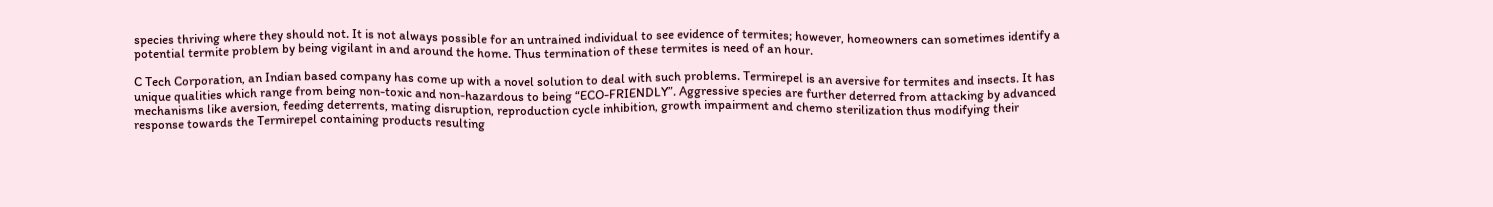species thriving where they should not. It is not always possible for an untrained individual to see evidence of termites; however, homeowners can sometimes identify a potential termite problem by being vigilant in and around the home. Thus termination of these termites is need of an hour.

C Tech Corporation, an Indian based company has come up with a novel solution to deal with such problems. Termirepel is an aversive for termites and insects. It has unique qualities which range from being non-toxic and non-hazardous to being “ECO-FRIENDLY”. Aggressive species are further deterred from attacking by advanced mechanisms like aversion, feeding deterrents, mating disruption, reproduction cycle inhibition, growth impairment and chemo sterilization thus modifying their response towards the Termirepel containing products resulting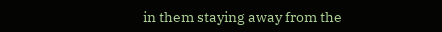in them staying away from the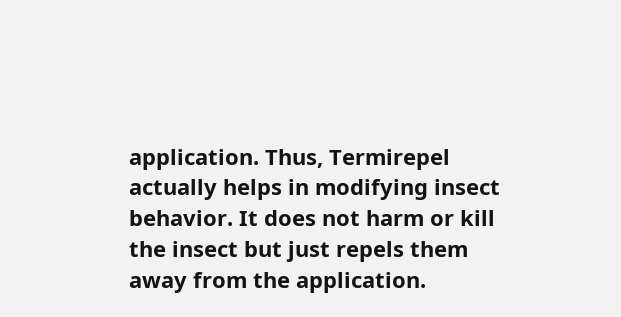application. Thus, Termirepel actually helps in modifying insect behavior. It does not harm or kill the insect but just repels them away from the application.